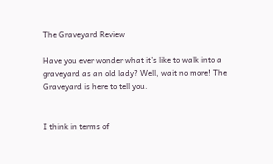The Graveyard Review

Have you ever wonder what it’s like to walk into a graveyard as an old lady? Well, wait no more! The Graveyard is here to tell you.


I think in terms of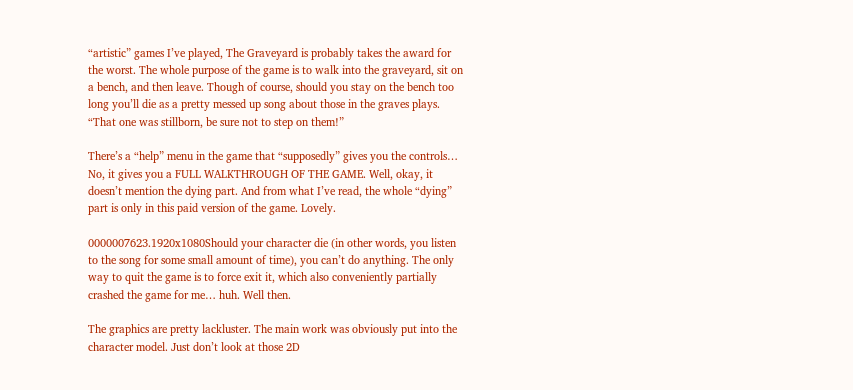“artistic” games I’ve played, The Graveyard is probably takes the award for the worst. The whole purpose of the game is to walk into the graveyard, sit on a bench, and then leave. Though of course, should you stay on the bench too long you’ll die as a pretty messed up song about those in the graves plays. “That one was stillborn, be sure not to step on them!”

There’s a “help” menu in the game that “supposedly” gives you the controls… No, it gives you a FULL WALKTHROUGH OF THE GAME. Well, okay, it doesn’t mention the dying part. And from what I’ve read, the whole “dying” part is only in this paid version of the game. Lovely.

0000007623.1920x1080Should your character die (in other words, you listen to the song for some small amount of time), you can’t do anything. The only way to quit the game is to force exit it, which also conveniently partially crashed the game for me… huh. Well then.

The graphics are pretty lackluster. The main work was obviously put into the character model. Just don’t look at those 2D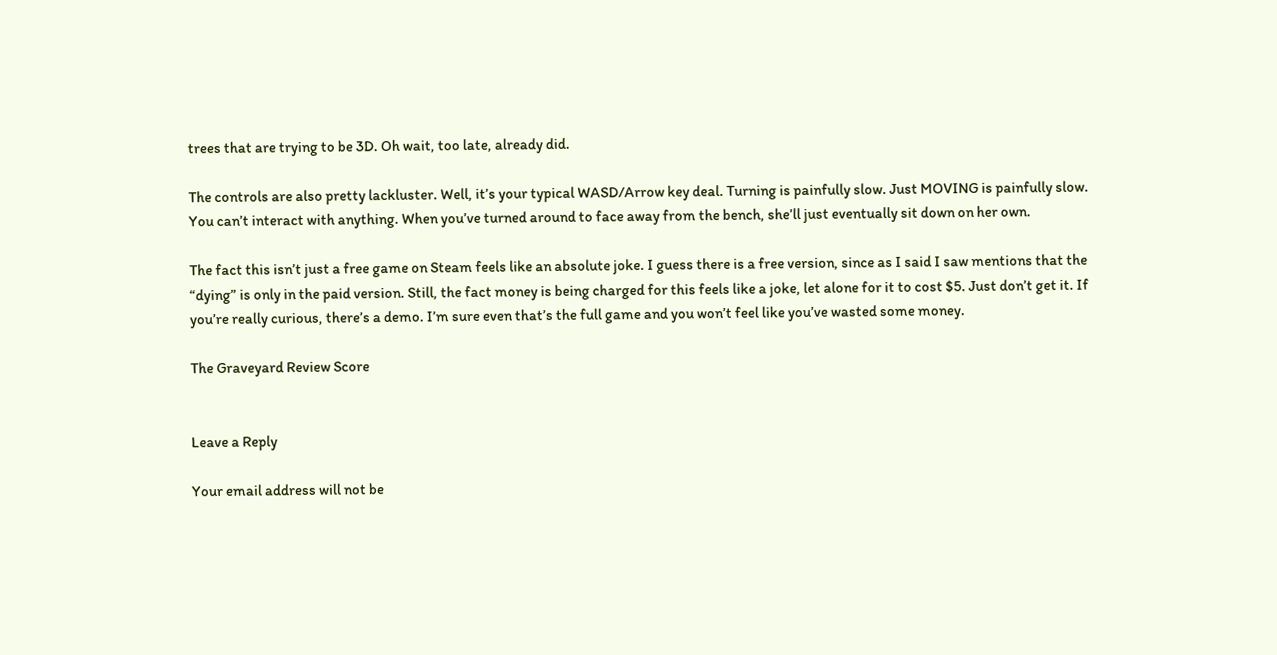trees that are trying to be 3D. Oh wait, too late, already did.

The controls are also pretty lackluster. Well, it’s your typical WASD/Arrow key deal. Turning is painfully slow. Just MOVING is painfully slow. You can’t interact with anything. When you’ve turned around to face away from the bench, she’ll just eventually sit down on her own.

The fact this isn’t just a free game on Steam feels like an absolute joke. I guess there is a free version, since as I said I saw mentions that the “dying” is only in the paid version. Still, the fact money is being charged for this feels like a joke, let alone for it to cost $5. Just don’t get it. If you’re really curious, there’s a demo. I’m sure even that’s the full game and you won’t feel like you’ve wasted some money.

The Graveyard Review Score


Leave a Reply

Your email address will not be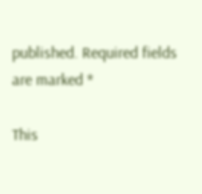published. Required fields are marked *

This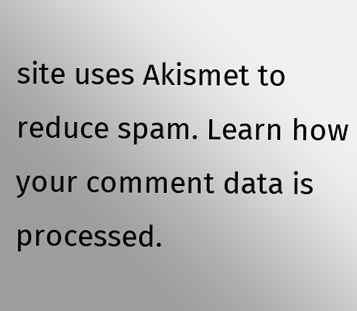site uses Akismet to reduce spam. Learn how your comment data is processed.